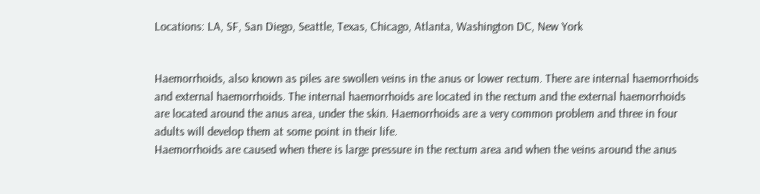Locations: LA, SF, San Diego, Seattle, Texas, Chicago, Atlanta, Washington DC, New York


Haemorrhoids, also known as piles are swollen veins in the anus or lower rectum. There are internal haemorrhoids and external haemorrhoids. The internal haemorrhoids are located in the rectum and the external haemorrhoids are located around the anus area, under the skin. Haemorrhoids are a very common problem and three in four adults will develop them at some point in their life.
Haemorrhoids are caused when there is large pressure in the rectum area and when the veins around the anus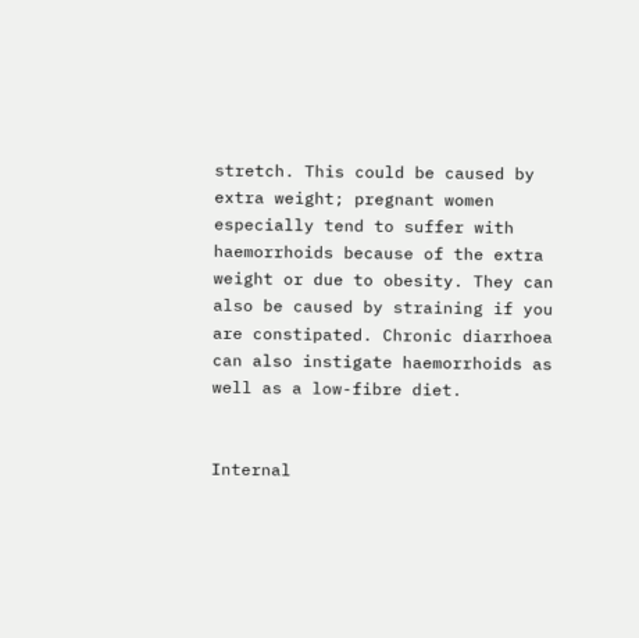stretch. This could be caused by extra weight; pregnant women especially tend to suffer with haemorrhoids because of the extra weight or due to obesity. They can also be caused by straining if you are constipated. Chronic diarrhoea can also instigate haemorrhoids as well as a low-fibre diet.


Internal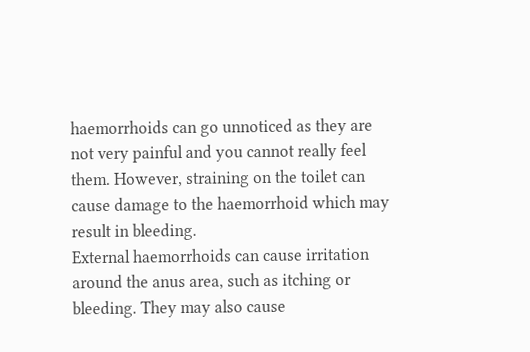haemorrhoids can go unnoticed as they are not very painful and you cannot really feel them. However, straining on the toilet can cause damage to the haemorrhoid which may result in bleeding.
External haemorrhoids can cause irritation around the anus area, such as itching or bleeding. They may also cause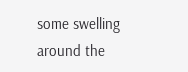some swelling around the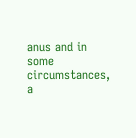anus and in some circumstances, a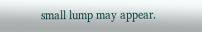small lump may appear.